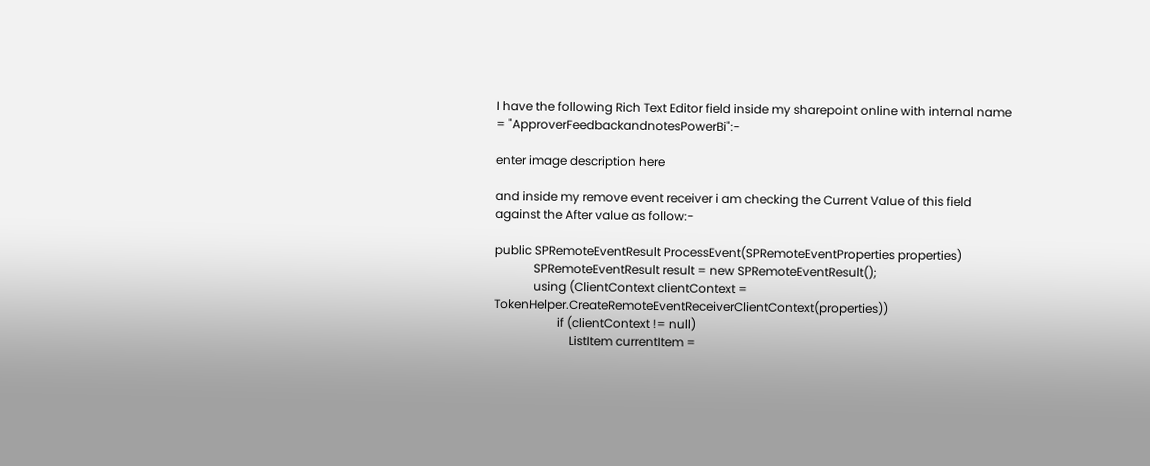I have the following Rich Text Editor field inside my sharepoint online with internal name = "ApproverFeedbackandnotesPowerBi":-

enter image description here

and inside my remove event receiver i am checking the Current Value of this field against the After value as follow:-

public SPRemoteEventResult ProcessEvent(SPRemoteEventProperties properties)
             SPRemoteEventResult result = new SPRemoteEventResult();
             using (ClientContext clientContext = TokenHelper.CreateRemoteEventReceiverClientContext(properties))
                     if (clientContext != null)
                         ListItem currentItem =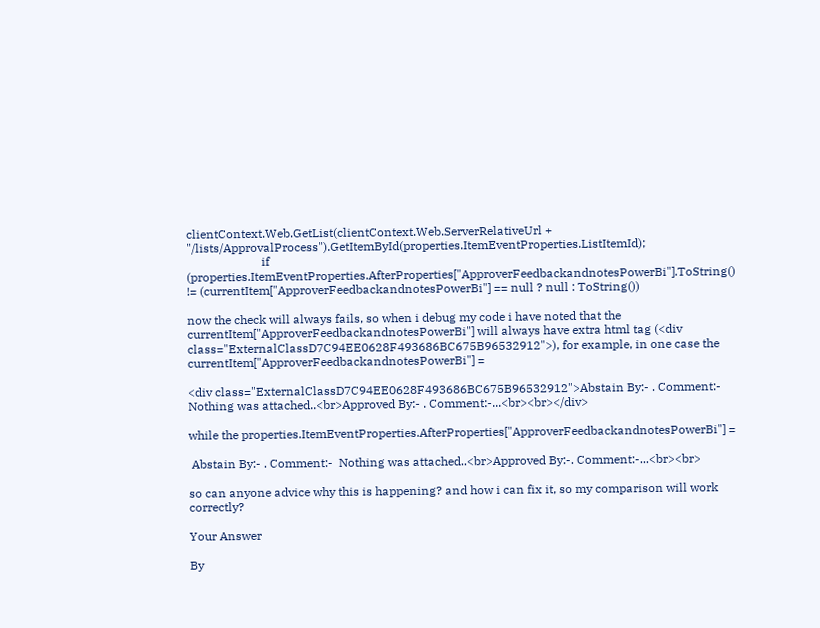clientContext.Web.GetList(clientContext.Web.ServerRelativeUrl + "/lists/ApprovalProcess").GetItemById(properties.ItemEventProperties.ListItemId);
                         if (properties.ItemEventProperties.AfterProperties["ApproverFeedbackandnotesPowerBi"].ToString() != (currentItem["ApproverFeedbackandnotesPowerBi"] == null ? null : ToString())

now the check will always fails, so when i debug my code i have noted that the currentItem["ApproverFeedbackandnotesPowerBi"] will always have extra html tag (<div class="ExternalClassD7C94EE0628F493686BC675B96532912">), for example, in one case the currentItem["ApproverFeedbackandnotesPowerBi"] =

<div class="ExternalClassD7C94EE0628F493686BC675B96532912">Abstain By:- . Comment:-  Nothing was attached..<br>Approved By:- . Comment:-...<br><br></div>

while the properties.ItemEventProperties.AfterProperties["ApproverFeedbackandnotesPowerBi"] =

 Abstain By:- . Comment:-  Nothing was attached..<br>Approved By:-. Comment:-...<br><br>

so can anyone advice why this is happening? and how i can fix it, so my comparison will work correctly?

Your Answer

By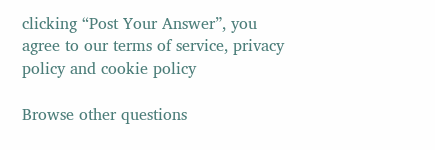clicking “Post Your Answer”, you agree to our terms of service, privacy policy and cookie policy

Browse other questions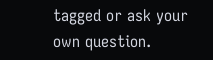tagged or ask your own question.